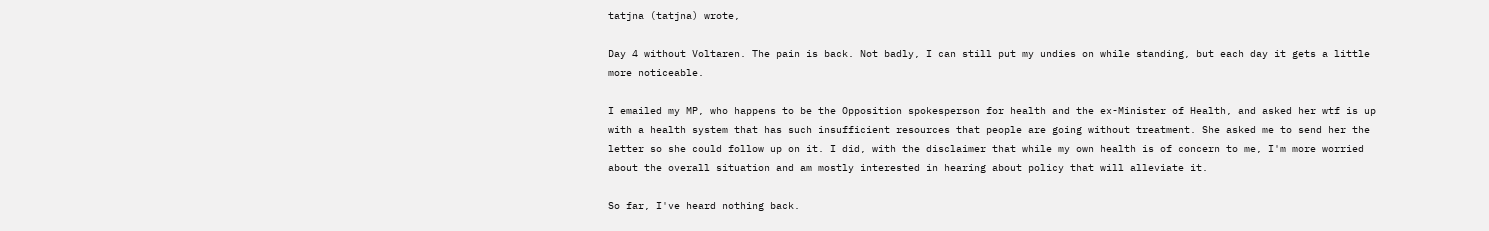tatjna (tatjna) wrote,

Day 4 without Voltaren. The pain is back. Not badly, I can still put my undies on while standing, but each day it gets a little more noticeable.

I emailed my MP, who happens to be the Opposition spokesperson for health and the ex-Minister of Health, and asked her wtf is up with a health system that has such insufficient resources that people are going without treatment. She asked me to send her the letter so she could follow up on it. I did, with the disclaimer that while my own health is of concern to me, I'm more worried about the overall situation and am mostly interested in hearing about policy that will alleviate it.

So far, I've heard nothing back.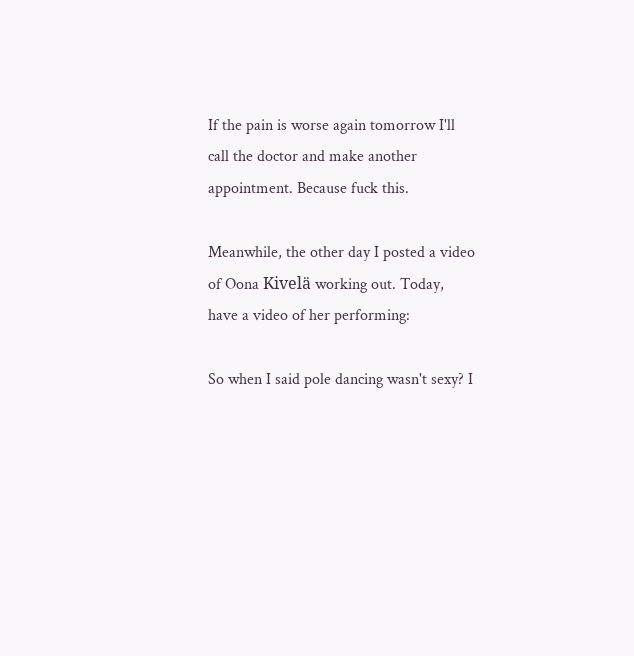If the pain is worse again tomorrow I'll call the doctor and make another appointment. Because fuck this.

Meanwhile, the other day I posted a video of Oona Kivelä working out. Today, have a video of her performing:

So when I said pole dancing wasn't sexy? I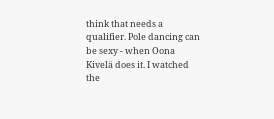think that needs a qualifier. Pole dancing can be sexy - when Oona Kivelä does it. I watched the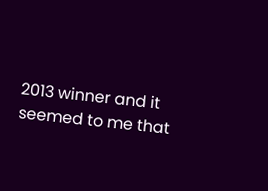2013 winner and it seemed to me that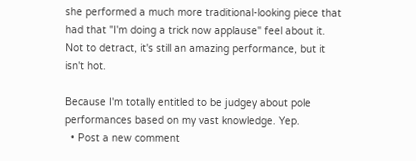she performed a much more traditional-looking piece that had that "I'm doing a trick now applause" feel about it. Not to detract, it's still an amazing performance, but it isn't hot.

Because I'm totally entitled to be judgey about pole performances based on my vast knowledge. Yep.
  • Post a new comment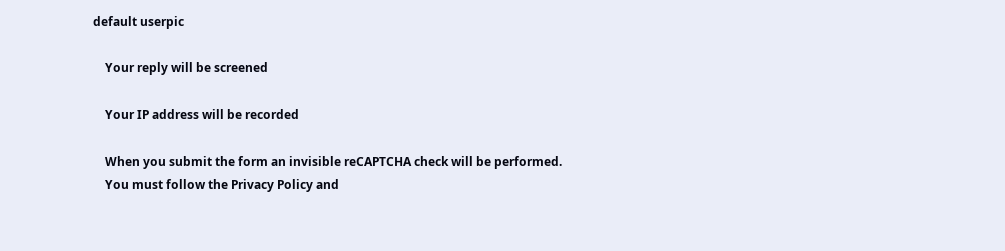default userpic

    Your reply will be screened

    Your IP address will be recorded

    When you submit the form an invisible reCAPTCHA check will be performed.
    You must follow the Privacy Policy and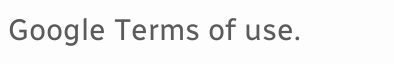Google Terms of use.